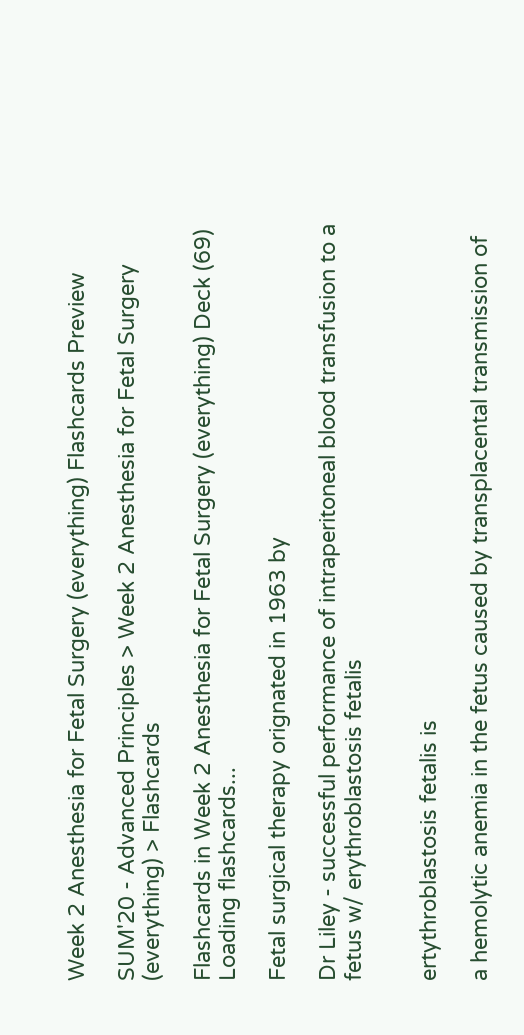Week 2 Anesthesia for Fetal Surgery (everything) Flashcards Preview

SUM'20 - Advanced Principles > Week 2 Anesthesia for Fetal Surgery (everything) > Flashcards

Flashcards in Week 2 Anesthesia for Fetal Surgery (everything) Deck (69)
Loading flashcards...

Fetal surgical therapy orignated in 1963 by

Dr Liley - successful performance of intraperitoneal blood transfusion to a fetus w/ erythroblastosis fetalis


ertythroblastosis fetalis is

a hemolytic anemia in the fetus caused by transplacental transmission of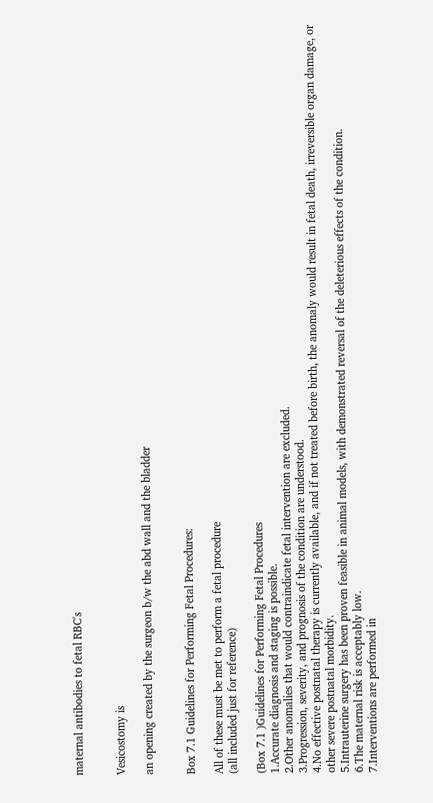maternal antibodies to fetal RBC's


Vesicostomy is

an opening created by the surgeon b/w the abd wall and the bladder


Box 7.1 Guidelines for Performing Fetal Procedures:

All of these must be met to perform a fetal procedure
(all included just for reference)

(Box 7.1 )Guidelines for Performing Fetal Procedures
1.Accurate diagnosis and staging is possible.
2.Other anomalies that would contraindicate fetal intervention are excluded.
3.Progression, severity, and prognosis of the condition are understood.
4.No effective postnatal therapy is currently available, and if not treated before birth, the anomaly would result in fetal death, irreversible organ damage, or other severe postnatal morbidity.
5.Intrauterine surgery has been proven feasible in animal models, with demonstrated reversal of the deleterious effects of the condition.
6.The maternal risk is acceptably low.
7.Interventions are performed in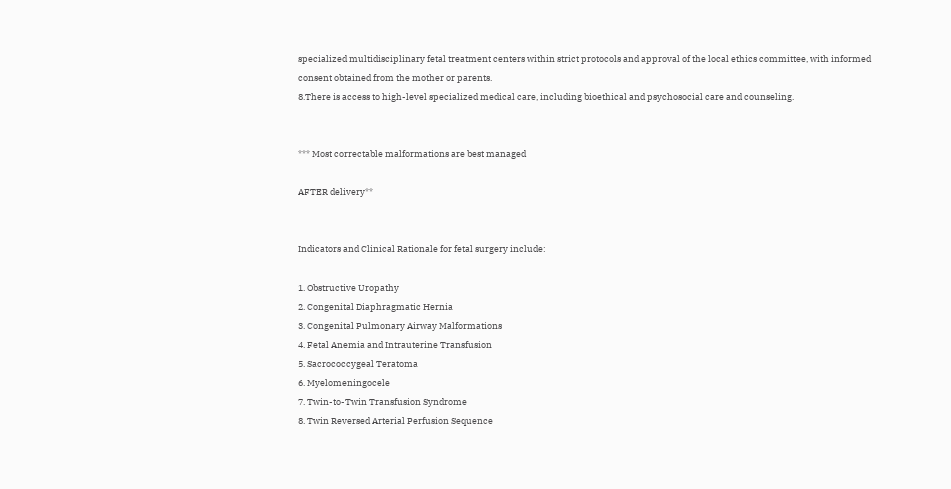specialized multidisciplinary fetal treatment centers within strict protocols and approval of the local ethics committee, with informed consent obtained from the mother or parents.
8.There is access to high-level specialized medical care, including bioethical and psychosocial care and counseling.


*** Most correctable malformations are best managed

AFTER delivery**


Indicators and Clinical Rationale for fetal surgery include:

1. Obstructive Uropathy
2. Congenital Diaphragmatic Hernia
3. Congenital Pulmonary Airway Malformations
4. Fetal Anemia and Intrauterine Transfusion
5. Sacrococcygeal Teratoma
6. Myelomeningocele
7. Twin-to-Twin Transfusion Syndrome
8. Twin Reversed Arterial Perfusion Sequence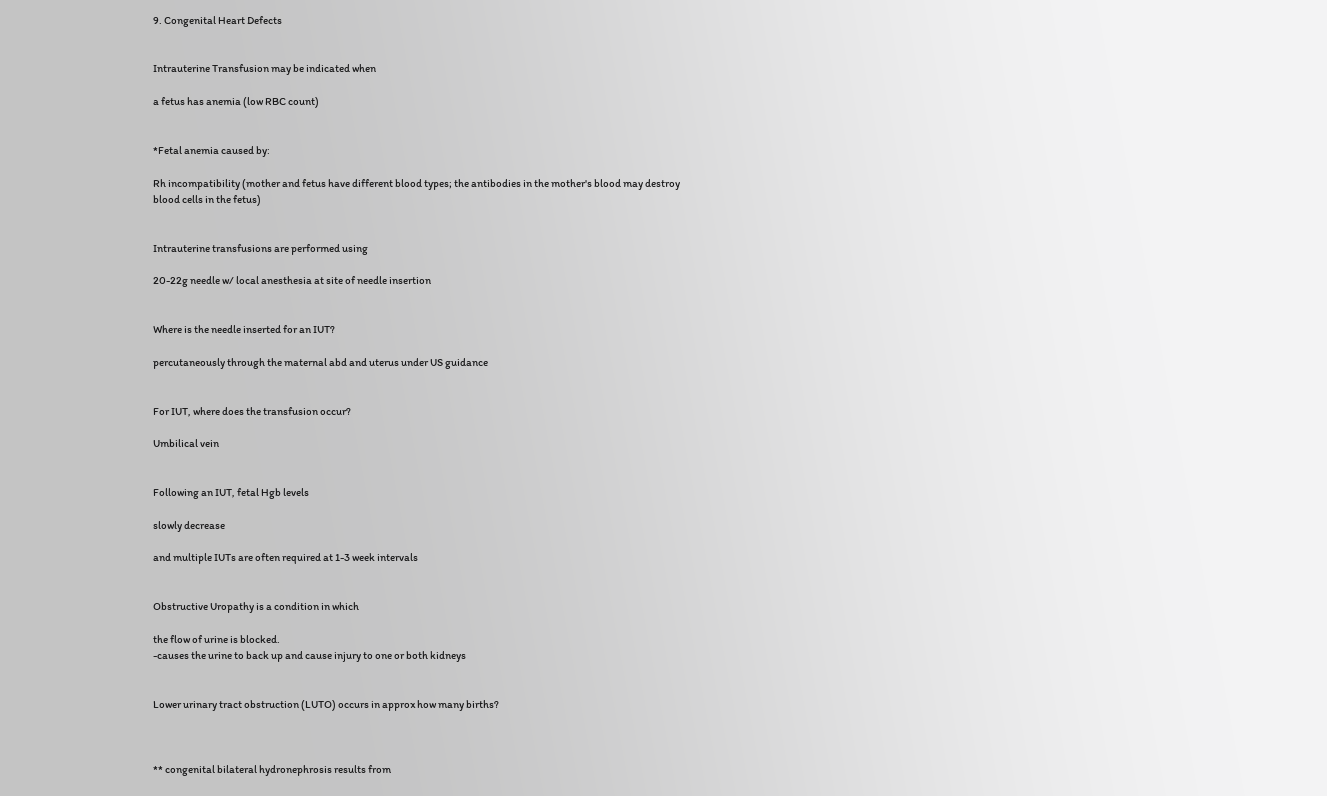9. Congenital Heart Defects


Intrauterine Transfusion may be indicated when

a fetus has anemia (low RBC count)


*Fetal anemia caused by:

Rh incompatibility (mother and fetus have different blood types; the antibodies in the mother's blood may destroy blood cells in the fetus)


Intrauterine transfusions are performed using

20-22g needle w/ local anesthesia at site of needle insertion


Where is the needle inserted for an IUT?

percutaneously through the maternal abd and uterus under US guidance


For IUT, where does the transfusion occur?

Umbilical vein


Following an IUT, fetal Hgb levels

slowly decrease

and multiple IUTs are often required at 1-3 week intervals


Obstructive Uropathy is a condition in which

the flow of urine is blocked.
-causes the urine to back up and cause injury to one or both kidneys


Lower urinary tract obstruction (LUTO) occurs in approx how many births?



** congenital bilateral hydronephrosis results from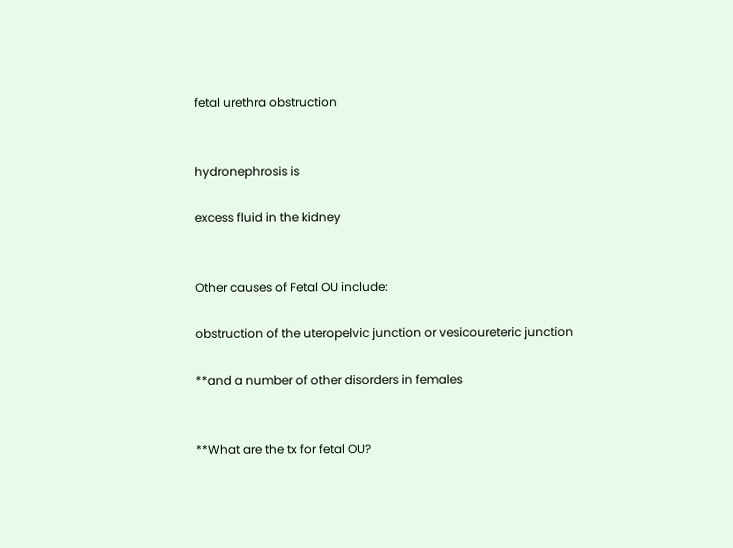fetal urethra obstruction


hydronephrosis is

excess fluid in the kidney


Other causes of Fetal OU include:

obstruction of the uteropelvic junction or vesicoureteric junction

**and a number of other disorders in females


**What are the tx for fetal OU?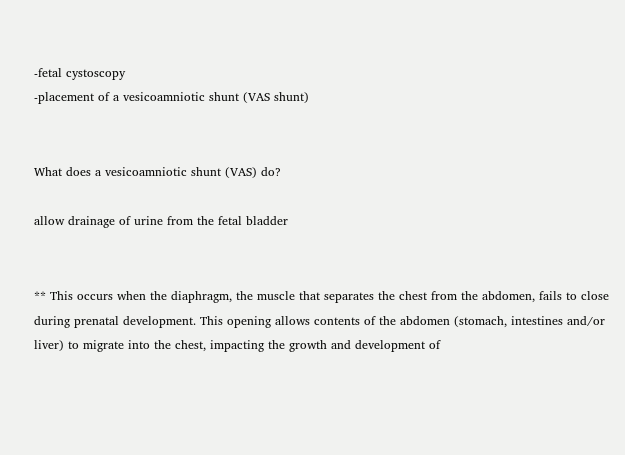-fetal cystoscopy
-placement of a vesicoamniotic shunt (VAS shunt)


What does a vesicoamniotic shunt (VAS) do?

allow drainage of urine from the fetal bladder


** This occurs when the diaphragm, the muscle that separates the chest from the abdomen, fails to close during prenatal development. This opening allows contents of the abdomen (stomach, intestines and/or liver) to migrate into the chest, impacting the growth and development of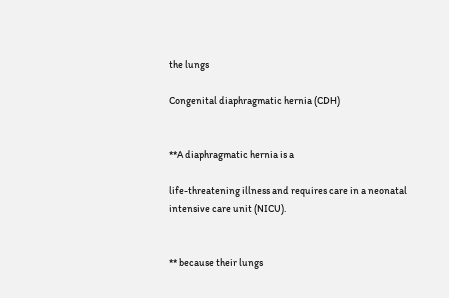the lungs

Congenital diaphragmatic hernia (CDH)


**A diaphragmatic hernia is a

life-threatening illness and requires care in a neonatal intensive care unit (NICU).


** because their lungs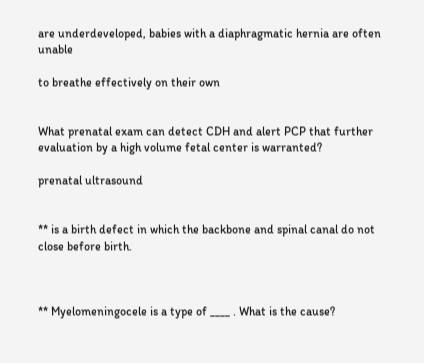are underdeveloped, babies with a diaphragmatic hernia are often unable

to breathe effectively on their own


What prenatal exam can detect CDH and alert PCP that further evaluation by a high volume fetal center is warranted?

prenatal ultrasound


** is a birth defect in which the backbone and spinal canal do not close before birth.



** Myelomeningocele is a type of ____ . What is the cause?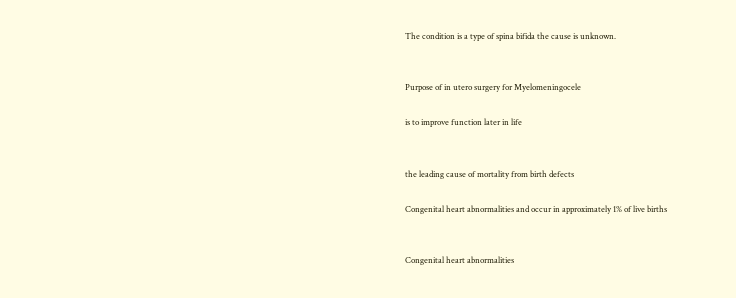The condition is a type of spina bifida the cause is unknown.


Purpose of in utero surgery for Myelomeningocele

is to improve function later in life


the leading cause of mortality from birth defects

Congenital heart abnormalities and occur in approximately 1% of live births


Congenital heart abnormalities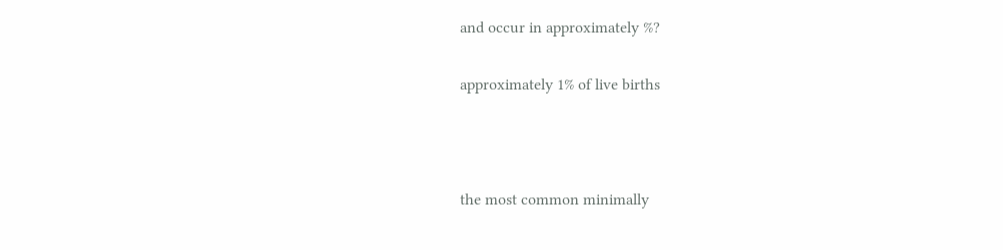and occur in approximately %?

approximately 1% of live births



the most common minimally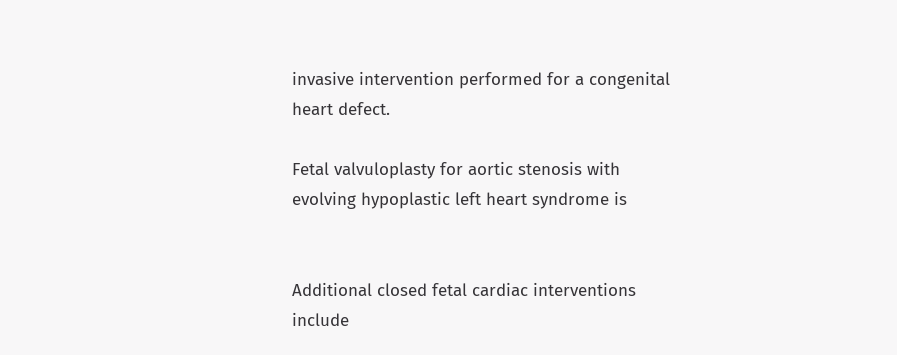invasive intervention performed for a congenital heart defect.

Fetal valvuloplasty for aortic stenosis with evolving hypoplastic left heart syndrome is


Additional closed fetal cardiac interventions include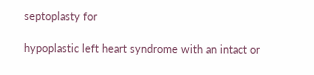septoplasty for

hypoplastic left heart syndrome with an intact or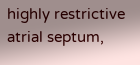highly restrictive atrial septum,